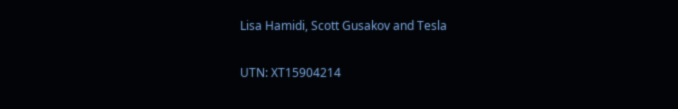Lisa Hamidi, Scott Gusakov and Tesla

UTN: XT15904214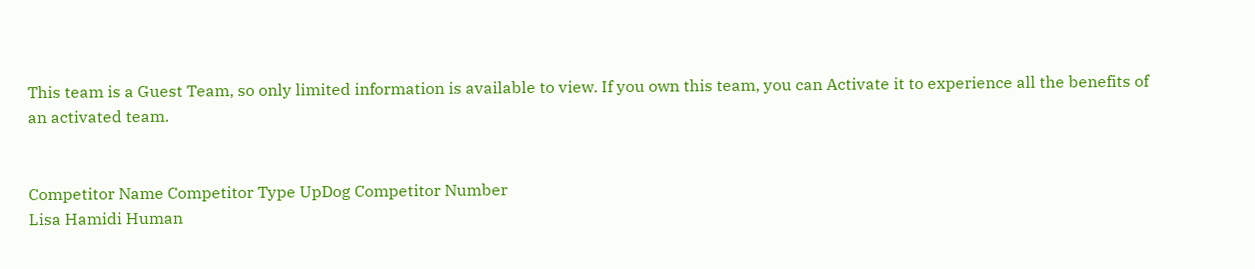This team is a Guest Team, so only limited information is available to view. If you own this team, you can Activate it to experience all the benefits of an activated team.


Competitor Name Competitor Type UpDog Competitor Number
Lisa Hamidi Human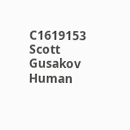C1619153
Scott Gusakov Human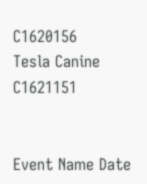C1620156
Tesla Canine C1621151


Event Name Date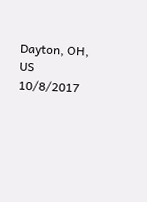Dayton, OH, US 10/8/2017